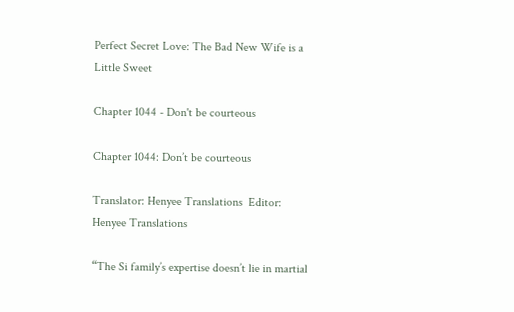Perfect Secret Love: The Bad New Wife is a Little Sweet

Chapter 1044 - Don't be courteous

Chapter 1044: Don’t be courteous

Translator: Henyee Translations  Editor: Henyee Translations

“The Si family’s expertise doesn’t lie in martial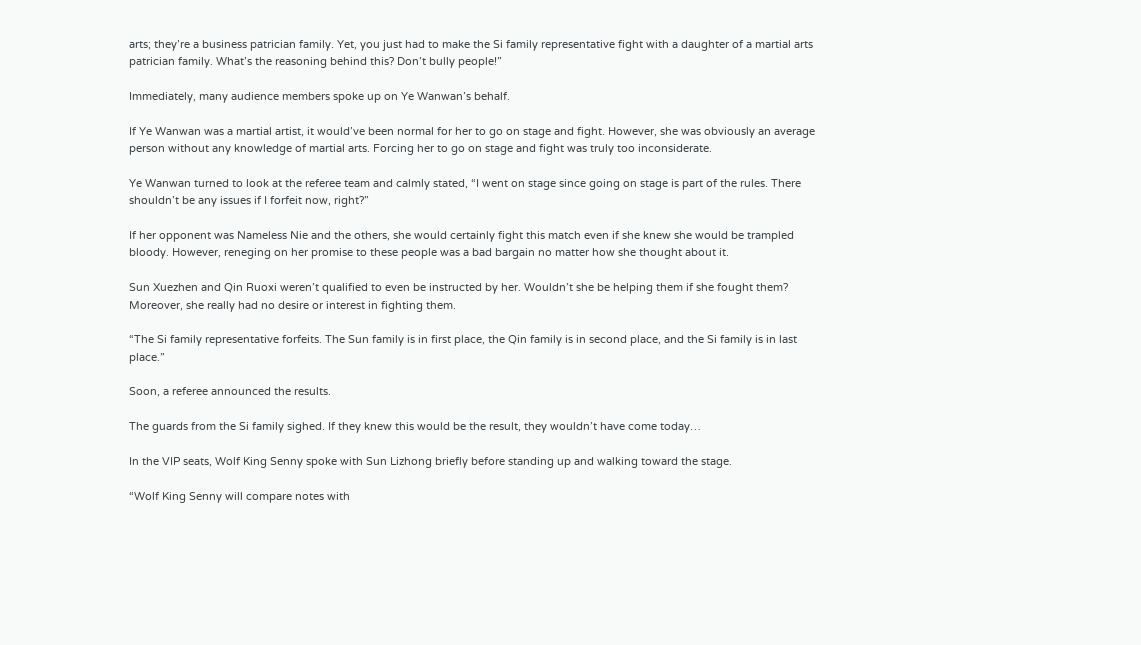arts; they’re a business patrician family. Yet, you just had to make the Si family representative fight with a daughter of a martial arts patrician family. What’s the reasoning behind this? Don’t bully people!”

Immediately, many audience members spoke up on Ye Wanwan’s behalf.

If Ye Wanwan was a martial artist, it would’ve been normal for her to go on stage and fight. However, she was obviously an average person without any knowledge of martial arts. Forcing her to go on stage and fight was truly too inconsiderate.

Ye Wanwan turned to look at the referee team and calmly stated, “I went on stage since going on stage is part of the rules. There shouldn’t be any issues if I forfeit now, right?”

If her opponent was Nameless Nie and the others, she would certainly fight this match even if she knew she would be trampled bloody. However, reneging on her promise to these people was a bad bargain no matter how she thought about it.

Sun Xuezhen and Qin Ruoxi weren’t qualified to even be instructed by her. Wouldn’t she be helping them if she fought them? Moreover, she really had no desire or interest in fighting them.

“The Si family representative forfeits. The Sun family is in first place, the Qin family is in second place, and the Si family is in last place.”

Soon, a referee announced the results.

The guards from the Si family sighed. If they knew this would be the result, they wouldn’t have come today…

In the VIP seats, Wolf King Senny spoke with Sun Lizhong briefly before standing up and walking toward the stage.

“Wolf King Senny will compare notes with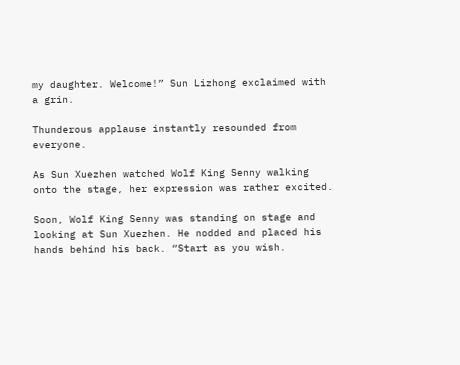my daughter. Welcome!” Sun Lizhong exclaimed with a grin.

Thunderous applause instantly resounded from everyone.

As Sun Xuezhen watched Wolf King Senny walking onto the stage, her expression was rather excited.

Soon, Wolf King Senny was standing on stage and looking at Sun Xuezhen. He nodded and placed his hands behind his back. “Start as you wish.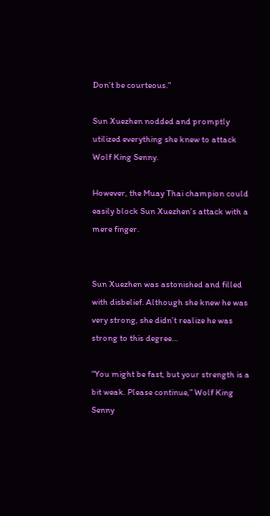Don’t be courteous.”

Sun Xuezhen nodded and promptly utilized everything she knew to attack Wolf King Senny.

However, the Muay Thai champion could easily block Sun Xuezhen’s attack with a mere finger.


Sun Xuezhen was astonished and filled with disbelief. Although she knew he was very strong, she didn’t realize he was strong to this degree…

“You might be fast, but your strength is a bit weak. Please continue,” Wolf King Senny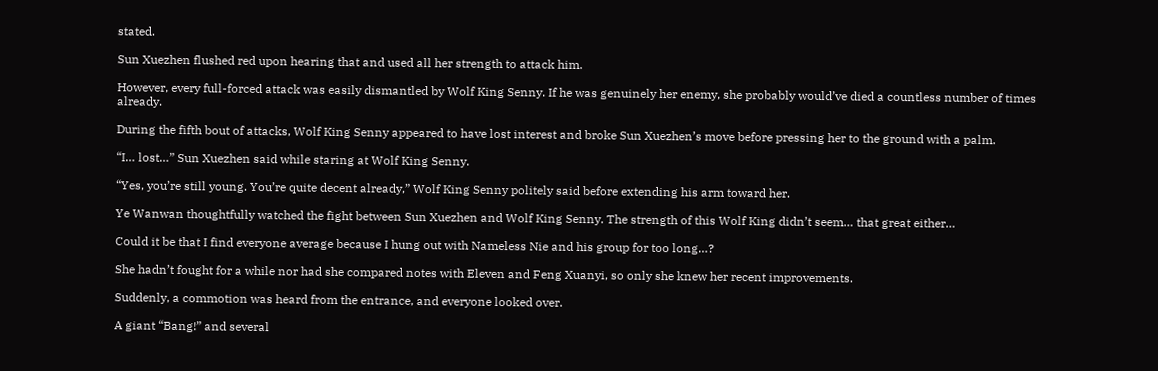stated.

Sun Xuezhen flushed red upon hearing that and used all her strength to attack him.

However, every full-forced attack was easily dismantled by Wolf King Senny. If he was genuinely her enemy, she probably would’ve died a countless number of times already.

During the fifth bout of attacks, Wolf King Senny appeared to have lost interest and broke Sun Xuezhen’s move before pressing her to the ground with a palm.

“I… lost…” Sun Xuezhen said while staring at Wolf King Senny.

“Yes, you’re still young. You’re quite decent already,” Wolf King Senny politely said before extending his arm toward her.

Ye Wanwan thoughtfully watched the fight between Sun Xuezhen and Wolf King Senny. The strength of this Wolf King didn’t seem… that great either…

Could it be that I find everyone average because I hung out with Nameless Nie and his group for too long…?

She hadn’t fought for a while nor had she compared notes with Eleven and Feng Xuanyi, so only she knew her recent improvements.

Suddenly, a commotion was heard from the entrance, and everyone looked over.

A giant “Bang!” and several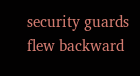security guards flew backward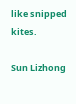like snipped kites.

Sun Lizhong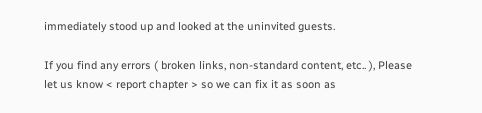immediately stood up and looked at the uninvited guests.

If you find any errors ( broken links, non-standard content, etc.. ), Please let us know < report chapter > so we can fix it as soon as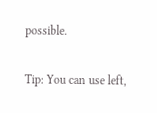possible.

Tip: You can use left,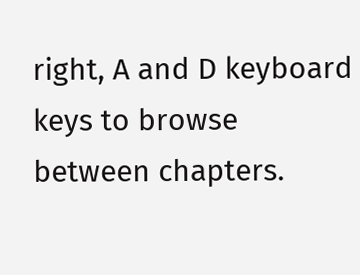right, A and D keyboard keys to browse between chapters.